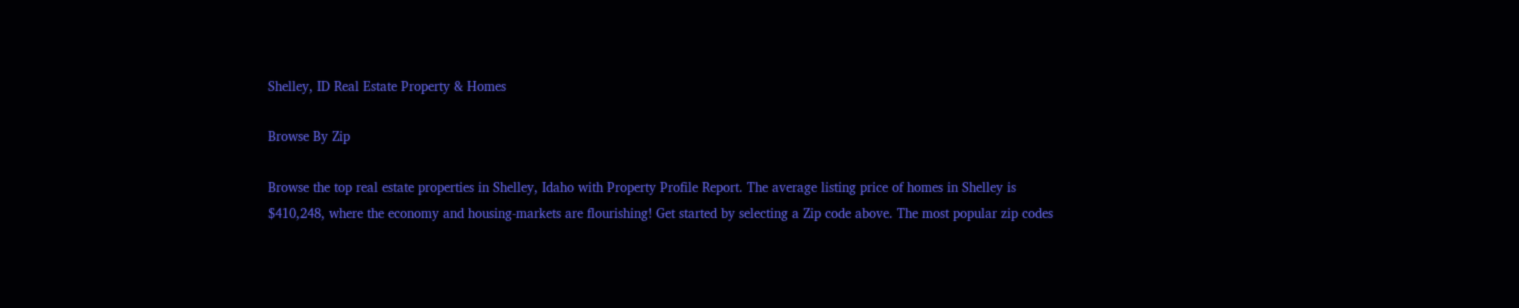Shelley, ID Real Estate Property & Homes

Browse By Zip

Browse the top real estate properties in Shelley, Idaho with Property Profile Report. The average listing price of homes in Shelley is $410,248, where the economy and housing-markets are flourishing! Get started by selecting a Zip code above. The most popular zip codes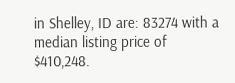in Shelley, ID are: 83274 with a median listing price of $410,248.